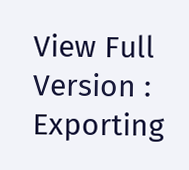View Full Version : Exporting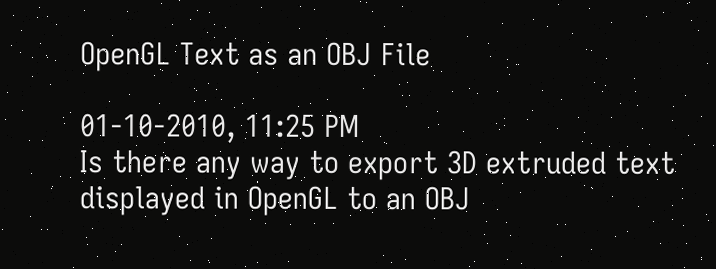OpenGL Text as an OBJ File

01-10-2010, 11:25 PM
Is there any way to export 3D extruded text displayed in OpenGL to an OBJ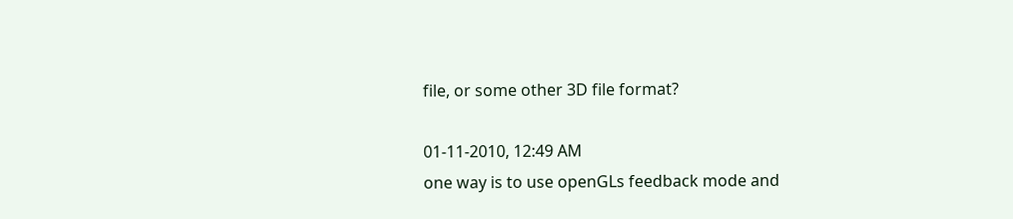file, or some other 3D file format?

01-11-2010, 12:49 AM
one way is to use openGLs feedback mode and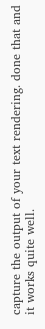capture the output of your text rendering. done that and it works quite well.